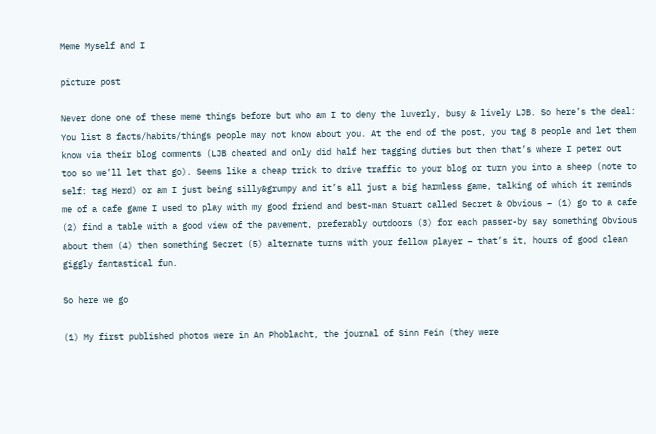Meme Myself and I

picture post

Never done one of these meme things before but who am I to deny the luverly, busy & lively LJB. So here’s the deal: You list 8 facts/habits/things people may not know about you. At the end of the post, you tag 8 people and let them know via their blog comments (LJB cheated and only did half her tagging duties but then that’s where I peter out too so we’ll let that go). Seems like a cheap trick to drive traffic to your blog or turn you into a sheep (note to self: tag Herd) or am I just being silly&grumpy and it’s all just a big harmless game, talking of which it reminds me of a cafe game I used to play with my good friend and best-man Stuart called Secret & Obvious – (1) go to a cafe (2) find a table with a good view of the pavement, preferably outdoors (3) for each passer-by say something Obvious about them (4) then something Secret (5) alternate turns with your fellow player – that’s it, hours of good clean giggly fantastical fun.

So here we go

(1) My first published photos were in An Phoblacht, the journal of Sinn Fein (they were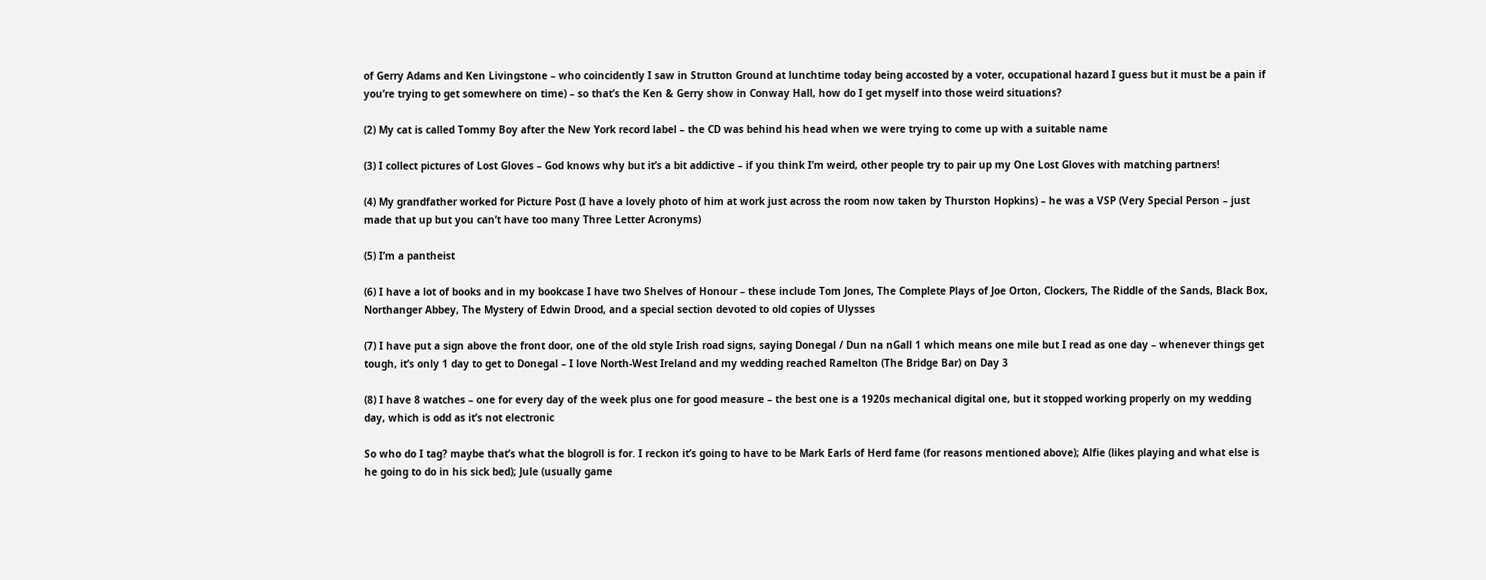of Gerry Adams and Ken Livingstone – who coincidently I saw in Strutton Ground at lunchtime today being accosted by a voter, occupational hazard I guess but it must be a pain if you’re trying to get somewhere on time) – so that’s the Ken & Gerry show in Conway Hall, how do I get myself into those weird situations?

(2) My cat is called Tommy Boy after the New York record label – the CD was behind his head when we were trying to come up with a suitable name

(3) I collect pictures of Lost Gloves – God knows why but it’s a bit addictive – if you think I’m weird, other people try to pair up my One Lost Gloves with matching partners!

(4) My grandfather worked for Picture Post (I have a lovely photo of him at work just across the room now taken by Thurston Hopkins) – he was a VSP (Very Special Person – just made that up but you can’t have too many Three Letter Acronyms)

(5) I’m a pantheist

(6) I have a lot of books and in my bookcase I have two Shelves of Honour – these include Tom Jones, The Complete Plays of Joe Orton, Clockers, The Riddle of the Sands, Black Box, Northanger Abbey, The Mystery of Edwin Drood, and a special section devoted to old copies of Ulysses

(7) I have put a sign above the front door, one of the old style Irish road signs, saying Donegal / Dun na nGall 1 which means one mile but I read as one day – whenever things get tough, it’s only 1 day to get to Donegal – I love North-West Ireland and my wedding reached Ramelton (The Bridge Bar) on Day 3

(8) I have 8 watches – one for every day of the week plus one for good measure – the best one is a 1920s mechanical digital one, but it stopped working properly on my wedding day, which is odd as it’s not electronic

So who do I tag? maybe that’s what the blogroll is for. I reckon it’s going to have to be Mark Earls of Herd fame (for reasons mentioned above); Alfie (likes playing and what else is he going to do in his sick bed); Jule (usually game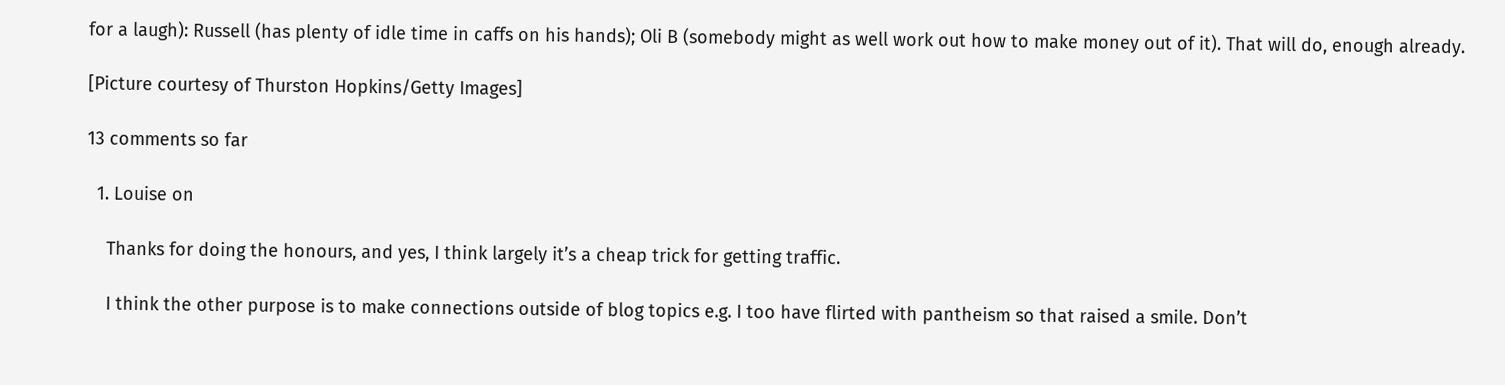for a laugh): Russell (has plenty of idle time in caffs on his hands); Oli B (somebody might as well work out how to make money out of it). That will do, enough already.

[Picture courtesy of Thurston Hopkins/Getty Images]

13 comments so far

  1. Louise on

    Thanks for doing the honours, and yes, I think largely it’s a cheap trick for getting traffic.

    I think the other purpose is to make connections outside of blog topics e.g. I too have flirted with pantheism so that raised a smile. Don’t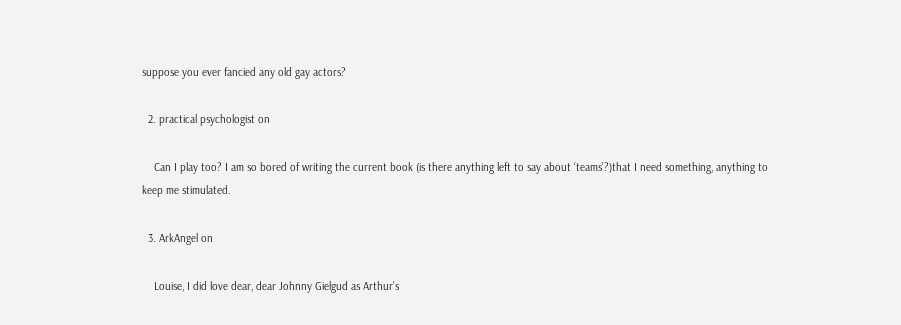suppose you ever fancied any old gay actors?

  2. practical psychologist on

    Can I play too? I am so bored of writing the current book (is there anything left to say about ‘teams’?)that I need something, anything to keep me stimulated.

  3. ArkAngel on

    Louise, I did love dear, dear Johnny Gielgud as Arthur’s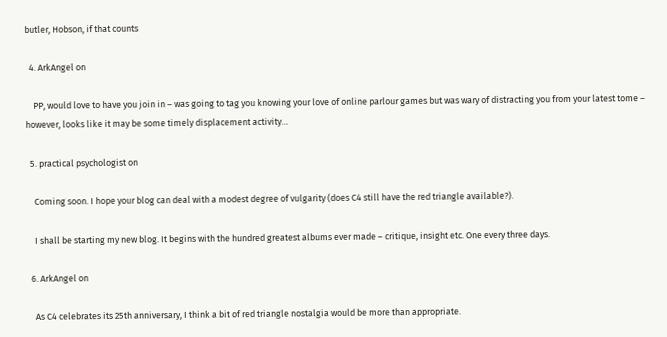butler, Hobson, if that counts

  4. ArkAngel on

    PP, would love to have you join in – was going to tag you knowing your love of online parlour games but was wary of distracting you from your latest tome – however, looks like it may be some timely displacement activity…

  5. practical psychologist on

    Coming soon. I hope your blog can deal with a modest degree of vulgarity (does C4 still have the red triangle available?).

    I shall be starting my new blog. It begins with the hundred greatest albums ever made – critique, insight etc. One every three days.

  6. ArkAngel on

    As C4 celebrates its 25th anniversary, I think a bit of red triangle nostalgia would be more than appropriate.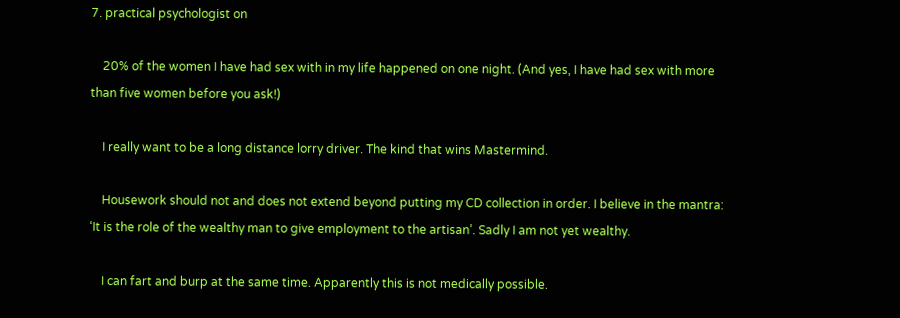7. practical psychologist on

    20% of the women I have had sex with in my life happened on one night. (And yes, I have had sex with more than five women before you ask!)

    I really want to be a long distance lorry driver. The kind that wins Mastermind.

    Housework should not and does not extend beyond putting my CD collection in order. I believe in the mantra: ‘It is the role of the wealthy man to give employment to the artisan’. Sadly I am not yet wealthy.

    I can fart and burp at the same time. Apparently this is not medically possible.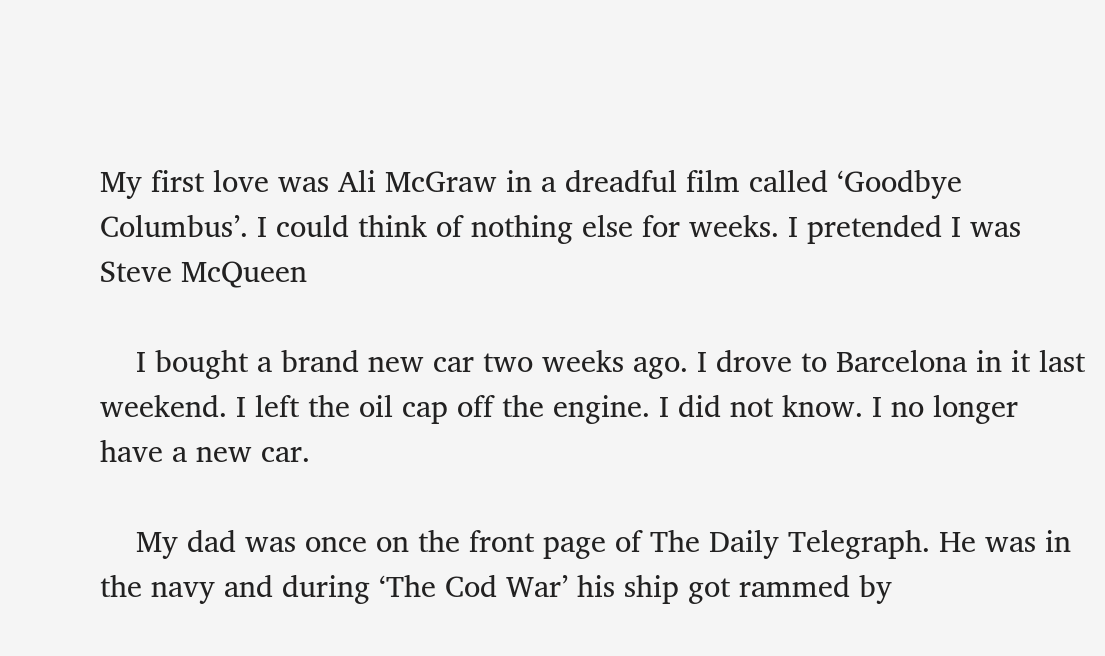My first love was Ali McGraw in a dreadful film called ‘Goodbye Columbus’. I could think of nothing else for weeks. I pretended I was Steve McQueen

    I bought a brand new car two weeks ago. I drove to Barcelona in it last weekend. I left the oil cap off the engine. I did not know. I no longer have a new car.

    My dad was once on the front page of The Daily Telegraph. He was in the navy and during ‘The Cod War’ his ship got rammed by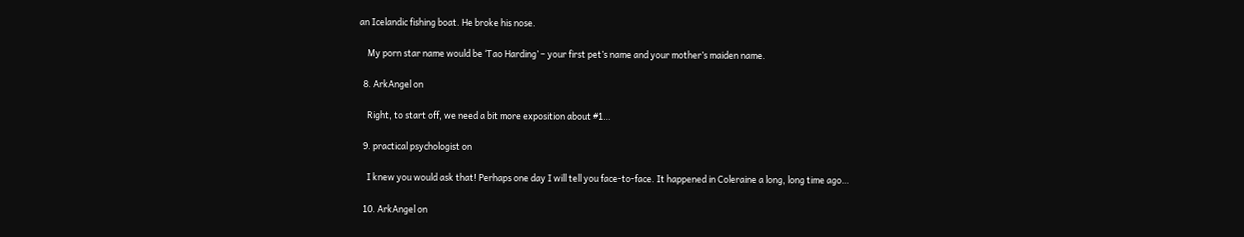an Icelandic fishing boat. He broke his nose.

    My porn star name would be ‘Tao Harding’ – your first pet’s name and your mother’s maiden name.

  8. ArkAngel on

    Right, to start off, we need a bit more exposition about #1…

  9. practical psychologist on

    I knew you would ask that! Perhaps one day I will tell you face-to-face. It happened in Coleraine a long, long time ago…

  10. ArkAngel on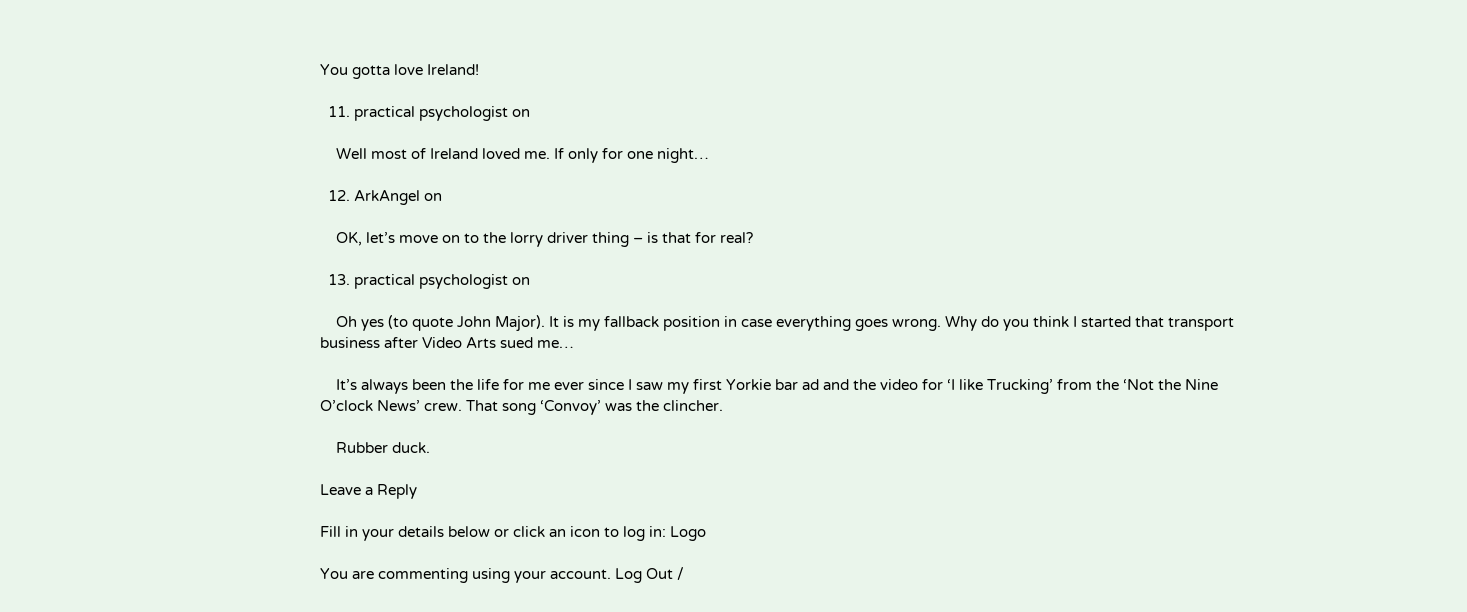You gotta love Ireland!

  11. practical psychologist on

    Well most of Ireland loved me. If only for one night…

  12. ArkAngel on

    OK, let’s move on to the lorry driver thing – is that for real?

  13. practical psychologist on

    Oh yes (to quote John Major). It is my fallback position in case everything goes wrong. Why do you think I started that transport business after Video Arts sued me…

    It’s always been the life for me ever since I saw my first Yorkie bar ad and the video for ‘I like Trucking’ from the ‘Not the Nine O’clock News’ crew. That song ‘Convoy’ was the clincher.

    Rubber duck.

Leave a Reply

Fill in your details below or click an icon to log in: Logo

You are commenting using your account. Log Out /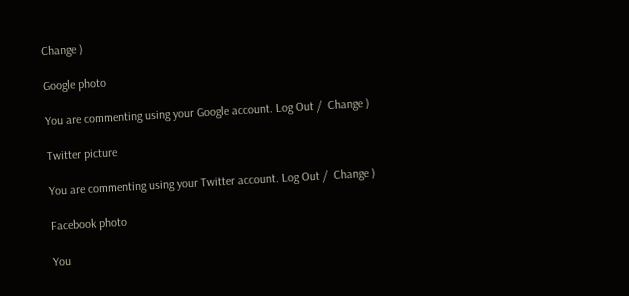Change )

Google photo

You are commenting using your Google account. Log Out /  Change )

Twitter picture

You are commenting using your Twitter account. Log Out /  Change )

Facebook photo

You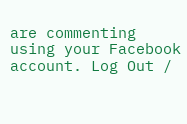are commenting using your Facebook account. Log Out /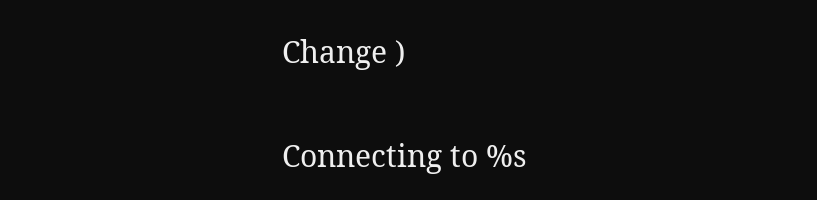Change )

Connecting to %s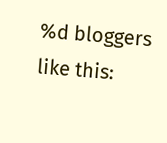%d bloggers like this: